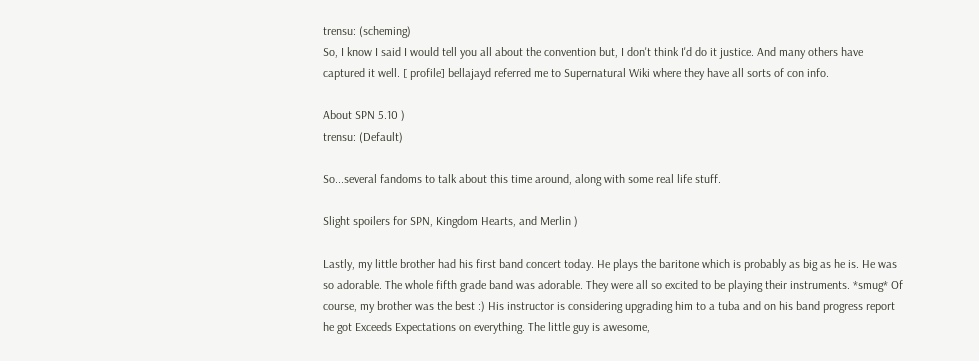trensu: (scheming)
So, I know I said I would tell you all about the convention but, I don't think I'd do it justice. And many others have captured it well. [ profile] bellajayd referred me to Supernatural Wiki where they have all sorts of con info.

About SPN 5.10 )
trensu: (Default)

So...several fandoms to talk about this time around, along with some real life stuff.

Slight spoilers for SPN, Kingdom Hearts, and Merlin )

Lastly, my little brother had his first band concert today. He plays the baritone which is probably as big as he is. He was so adorable. The whole fifth grade band was adorable. They were all so excited to be playing their instruments. *smug* Of course, my brother was the best :) His instructor is considering upgrading him to a tuba and on his band progress report he got Exceeds Expectations on everything. The little guy is awesome,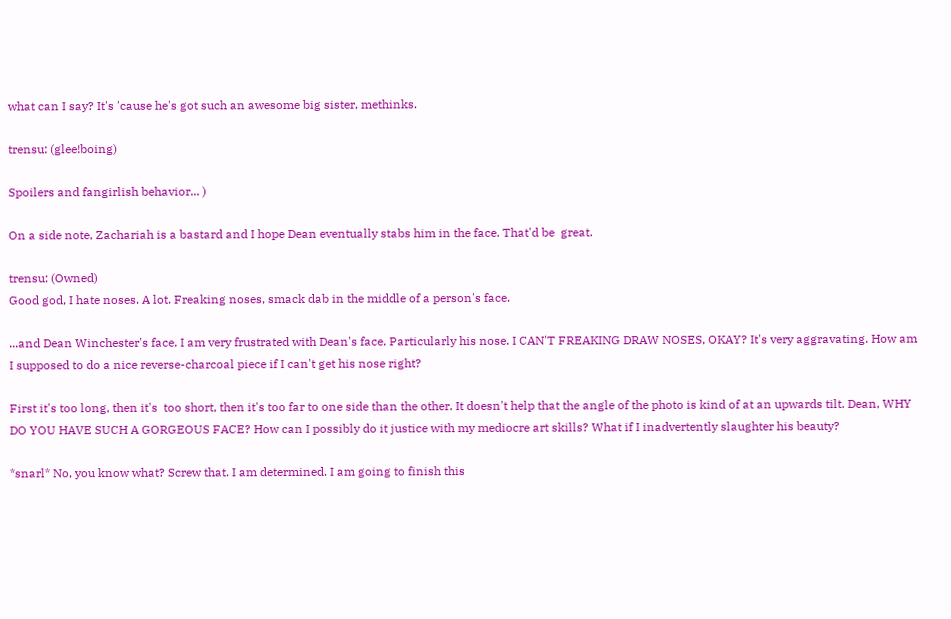what can I say? It's 'cause he's got such an awesome big sister, methinks.

trensu: (glee!boing)

Spoilers and fangirlish behavior... )

On a side note, Zachariah is a bastard and I hope Dean eventually stabs him in the face. That'd be  great.

trensu: (Owned)
Good god, I hate noses. A lot. Freaking noses, smack dab in the middle of a person's face.

...and Dean Winchester's face. I am very frustrated with Dean's face. Particularly his nose. I CAN'T FREAKING DRAW NOSES, OKAY? It's very aggravating. How am I supposed to do a nice reverse-charcoal piece if I can't get his nose right?

First it's too long, then it's  too short, then it's too far to one side than the other. It doesn't help that the angle of the photo is kind of at an upwards tilt. Dean, WHY DO YOU HAVE SUCH A GORGEOUS FACE? How can I possibly do it justice with my mediocre art skills? What if I inadvertently slaughter his beauty?

*snarl* No, you know what? Screw that. I am determined. I am going to finish this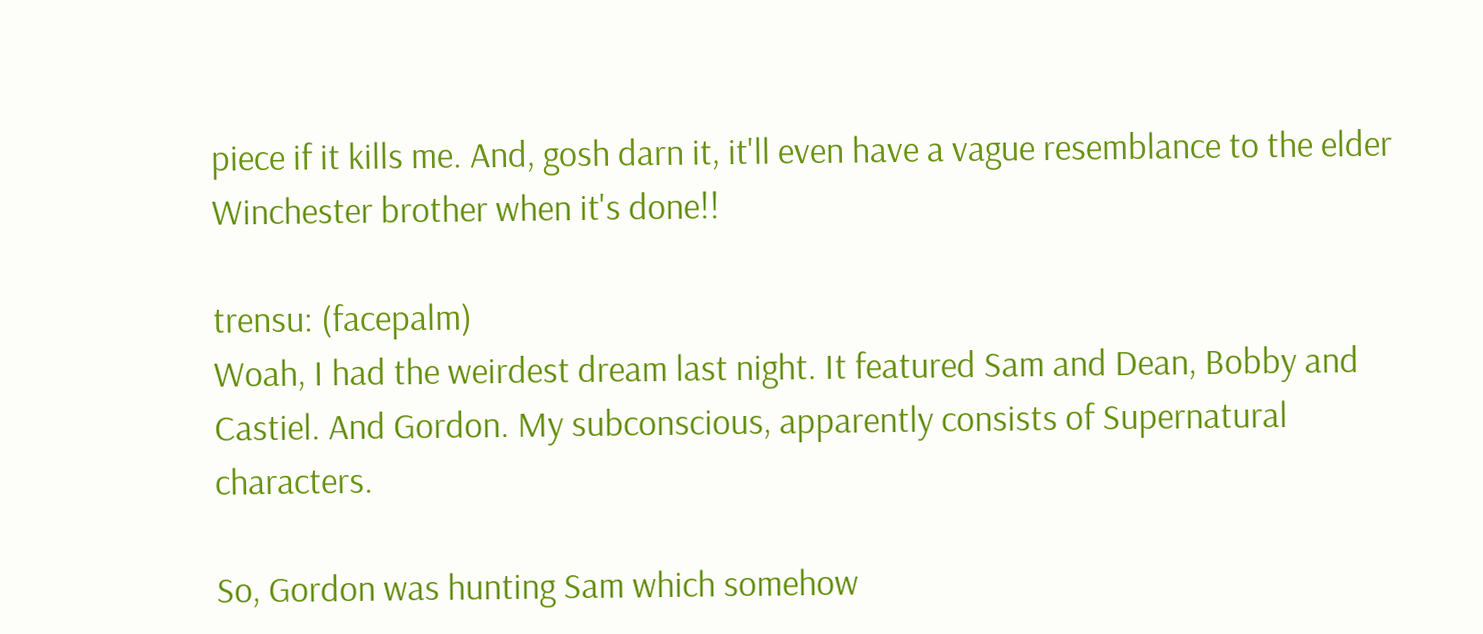piece if it kills me. And, gosh darn it, it'll even have a vague resemblance to the elder Winchester brother when it's done!!

trensu: (facepalm)
Woah, I had the weirdest dream last night. It featured Sam and Dean, Bobby and Castiel. And Gordon. My subconscious, apparently consists of Supernatural characters.

So, Gordon was hunting Sam which somehow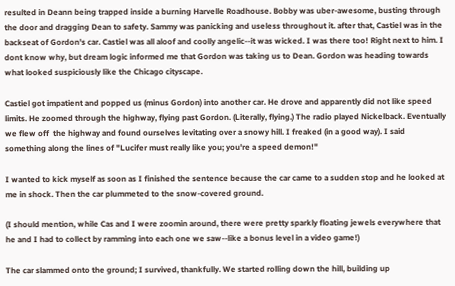resulted in Deann being trapped inside a burning Harvelle Roadhouse. Bobby was uber-awesome, busting through the door and dragging Dean to safety. Sammy was panicking and useless throughout it. after that, Castiel was in the backseat of Gordon's car. Castiel was all aloof and coolly angelic--it was wicked. I was there too! Right next to him. I dont know why, but dream logic informed me that Gordon was taking us to Dean. Gordon was heading towards what looked suspiciously like the Chicago cityscape.

Castiel got impatient and popped us (minus Gordon) into another car. He drove and apparently did not like speed limits. He zoomed through the highway, flying past Gordon. (Literally, flying.) The radio played Nickelback. Eventually we flew off  the highway and found ourselves levitating over a snowy hill. I freaked (in a good way). I said something along the lines of "Lucifer must really like you; you're a speed demon!"

I wanted to kick myself as soon as I finished the sentence because the car came to a sudden stop and he looked at me in shock. Then the car plummeted to the snow-covered ground.

(I should mention, while Cas and I were zoomin around, there were pretty sparkly floating jewels everywhere that he and I had to collect by ramming into each one we saw--like a bonus level in a video game!)

The car slammed onto the ground; I survived, thankfully. We started rolling down the hill, building up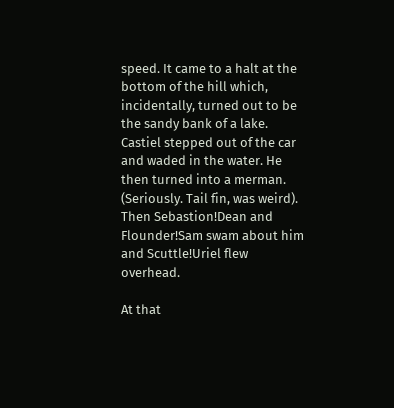speed. It came to a halt at the bottom of the hill which, incidentally, turned out to be the sandy bank of a lake. Castiel stepped out of the car and waded in the water. He then turned into a merman. (Seriously. Tail fin, was weird). Then Sebastion!Dean and Flounder!Sam swam about him and Scuttle!Uriel flew overhead.

At that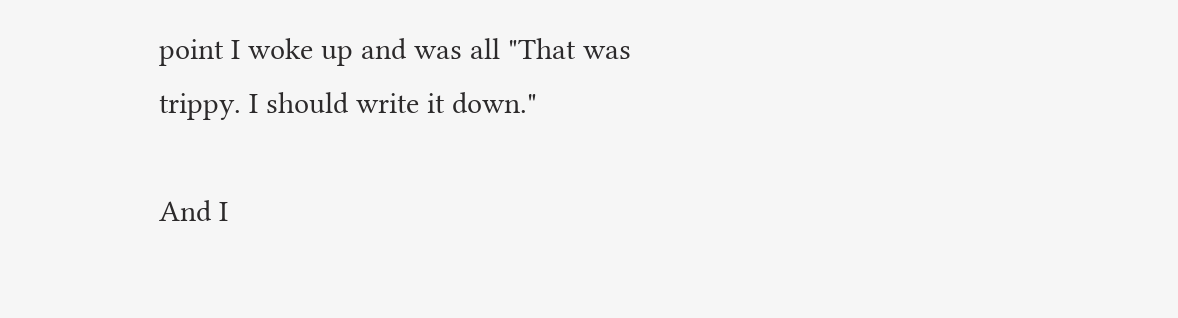point I woke up and was all "That was trippy. I should write it down."

And I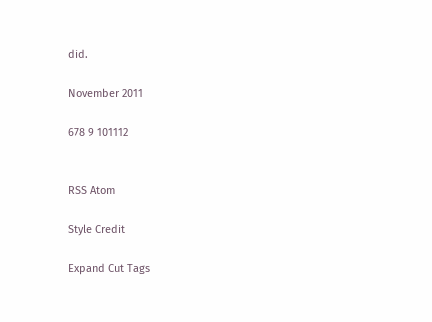did.

November 2011

678 9 101112


RSS Atom

Style Credit

Expand Cut Tags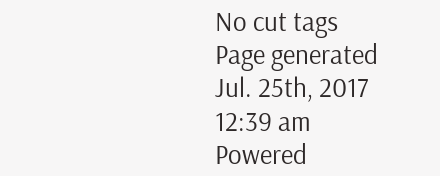No cut tags
Page generated Jul. 25th, 2017 12:39 am
Powered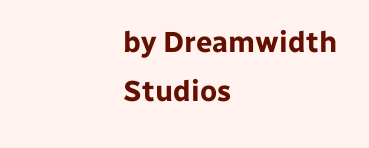by Dreamwidth Studios